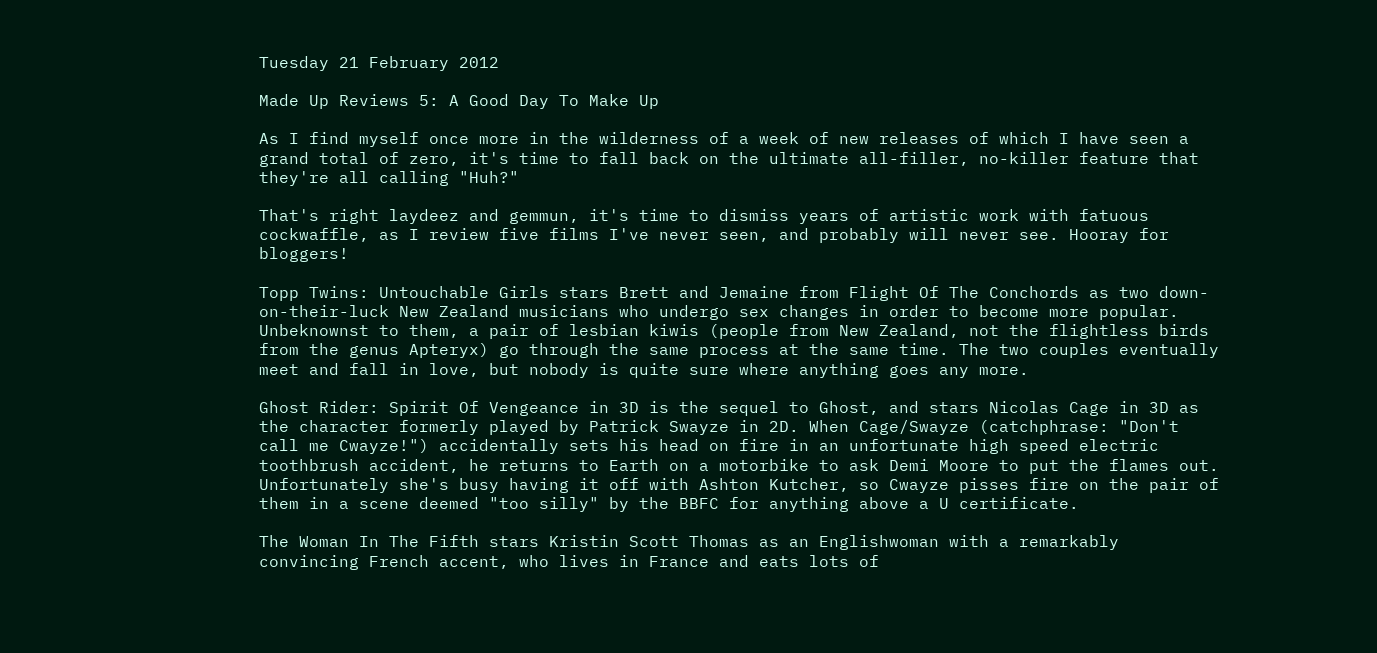Tuesday 21 February 2012

Made Up Reviews 5: A Good Day To Make Up

As I find myself once more in the wilderness of a week of new releases of which I have seen a grand total of zero, it's time to fall back on the ultimate all-filler, no-killer feature that they're all calling "Huh?"

That's right laydeez and gemmun, it's time to dismiss years of artistic work with fatuous cockwaffle, as I review five films I've never seen, and probably will never see. Hooray for bloggers!

Topp Twins: Untouchable Girls stars Brett and Jemaine from Flight Of The Conchords as two down-on-their-luck New Zealand musicians who undergo sex changes in order to become more popular. Unbeknownst to them, a pair of lesbian kiwis (people from New Zealand, not the flightless birds from the genus Apteryx) go through the same process at the same time. The two couples eventually meet and fall in love, but nobody is quite sure where anything goes any more.

Ghost Rider: Spirit Of Vengeance in 3D is the sequel to Ghost, and stars Nicolas Cage in 3D as the character formerly played by Patrick Swayze in 2D. When Cage/Swayze (catchphrase: "Don't call me Cwayze!") accidentally sets his head on fire in an unfortunate high speed electric toothbrush accident, he returns to Earth on a motorbike to ask Demi Moore to put the flames out. Unfortunately she's busy having it off with Ashton Kutcher, so Cwayze pisses fire on the pair of them in a scene deemed "too silly" by the BBFC for anything above a U certificate.

The Woman In The Fifth stars Kristin Scott Thomas as an Englishwoman with a remarkably convincing French accent, who lives in France and eats lots of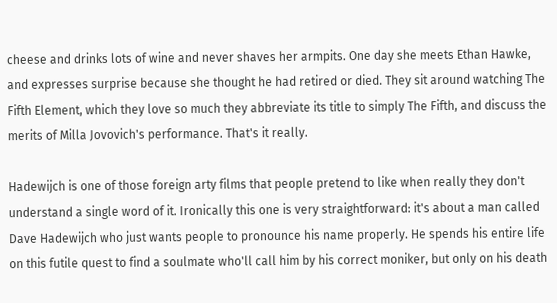cheese and drinks lots of wine and never shaves her armpits. One day she meets Ethan Hawke, and expresses surprise because she thought he had retired or died. They sit around watching The Fifth Element, which they love so much they abbreviate its title to simply The Fifth, and discuss the merits of Milla Jovovich's performance. That's it really.

Hadewijch is one of those foreign arty films that people pretend to like when really they don't understand a single word of it. Ironically this one is very straightforward: it's about a man called Dave Hadewijch who just wants people to pronounce his name properly. He spends his entire life on this futile quest to find a soulmate who'll call him by his correct moniker, but only on his death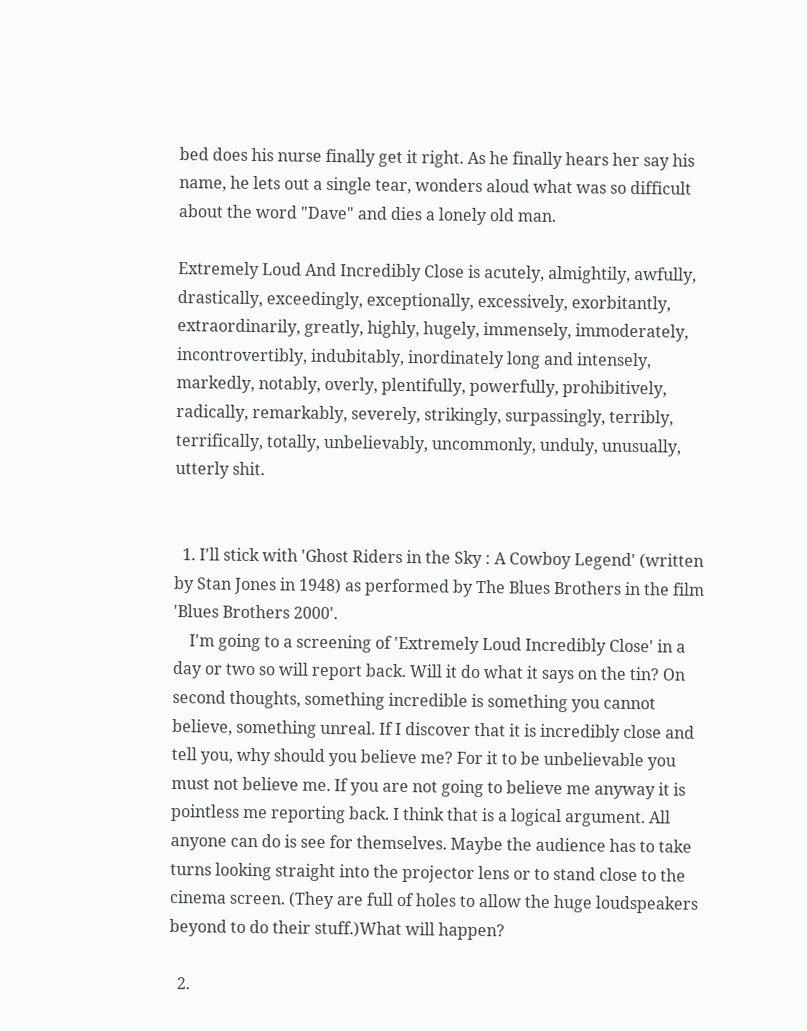bed does his nurse finally get it right. As he finally hears her say his name, he lets out a single tear, wonders aloud what was so difficult about the word "Dave" and dies a lonely old man.

Extremely Loud And Incredibly Close is acutely, almightily, awfully, drastically, exceedingly, exceptionally, excessively, exorbitantly, extraordinarily, greatly, highly, hugely, immensely, immoderately, incontrovertibly, indubitably, inordinately long and intensely, markedly, notably, overly, plentifully, powerfully, prohibitively, radically, remarkably, severely, strikingly, surpassingly, terribly, terrifically, totally, unbelievably, uncommonly, unduly, unusually, utterly shit.


  1. I'll stick with 'Ghost Riders in the Sky : A Cowboy Legend' (written by Stan Jones in 1948) as performed by The Blues Brothers in the film 'Blues Brothers 2000'.
    I'm going to a screening of 'Extremely Loud Incredibly Close' in a day or two so will report back. Will it do what it says on the tin? On second thoughts, something incredible is something you cannot believe, something unreal. If I discover that it is incredibly close and tell you, why should you believe me? For it to be unbelievable you must not believe me. If you are not going to believe me anyway it is pointless me reporting back. I think that is a logical argument. All anyone can do is see for themselves. Maybe the audience has to take turns looking straight into the projector lens or to stand close to the cinema screen. (They are full of holes to allow the huge loudspeakers beyond to do their stuff.)What will happen?

  2.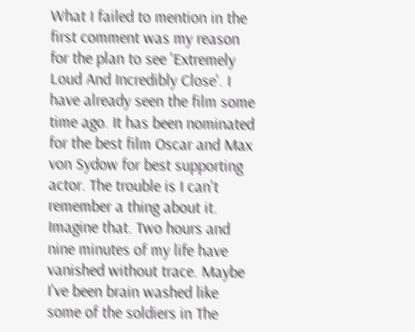What I failed to mention in the first comment was my reason for the plan to see 'Extremely Loud And Incredibly Close'. I have already seen the film some time ago. It has been nominated for the best film Oscar and Max von Sydow for best supporting actor. The trouble is I can't remember a thing about it. Imagine that. Two hours and nine minutes of my life have vanished without trace. Maybe I've been brain washed like some of the soldiers in The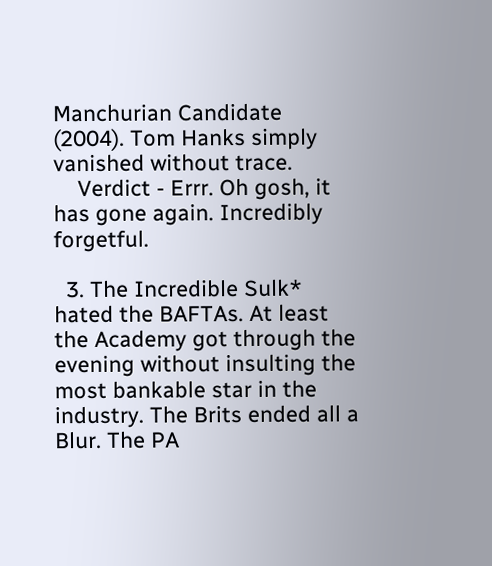Manchurian Candidate (2004). Tom Hanks simply vanished without trace.
    Verdict - Errr. Oh gosh, it has gone again. Incredibly forgetful.

  3. The Incredible Sulk* hated the BAFTAs. At least the Academy got through the evening without insulting the most bankable star in the industry. The Brits ended all a Blur. The PA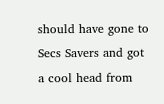should have gone to Secs Savers and got a cool head from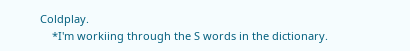Coldplay.
    *I'm workiing through the S words in the dictionary.